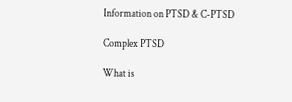Information on PTSD & C-PTSD

Complex PTSD

What is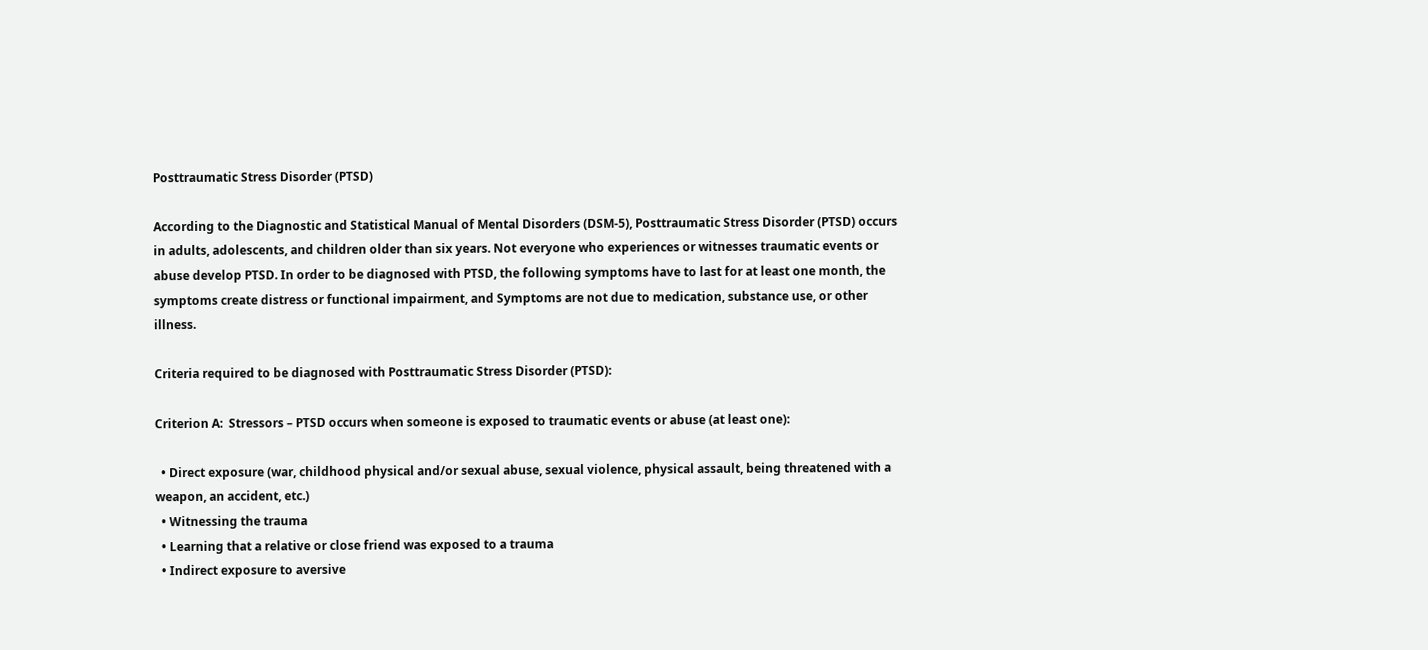Posttraumatic Stress Disorder (PTSD)

According to the Diagnostic and Statistical Manual of Mental Disorders (DSM-5), Posttraumatic Stress Disorder (PTSD) occurs in adults, adolescents, and children older than six years. Not everyone who experiences or witnesses traumatic events or abuse develop PTSD. In order to be diagnosed with PTSD, the following symptoms have to last for at least one month, the symptoms create distress or functional impairment, and Symptoms are not due to medication, substance use, or other illness.

Criteria required to be diagnosed with Posttraumatic Stress Disorder (PTSD):

Criterion A:  Stressors – PTSD occurs when someone is exposed to traumatic events or abuse (at least one):

  • Direct exposure (war, childhood physical and/or sexual abuse, sexual violence, physical assault, being threatened with a weapon, an accident, etc.)
  • Witnessing the trauma
  • Learning that a relative or close friend was exposed to a trauma
  • Indirect exposure to aversive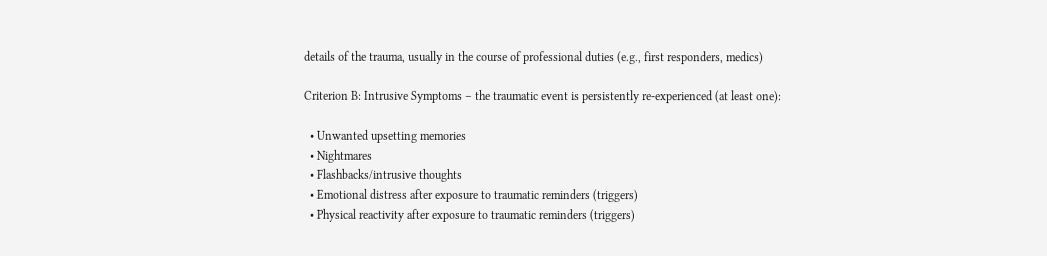details of the trauma, usually in the course of professional duties (e.g., first responders, medics)

Criterion B: Intrusive Symptoms – the traumatic event is persistently re-experienced (at least one):

  • Unwanted upsetting memories
  • Nightmares
  • Flashbacks/intrusive thoughts
  • Emotional distress after exposure to traumatic reminders (triggers)
  • Physical reactivity after exposure to traumatic reminders (triggers)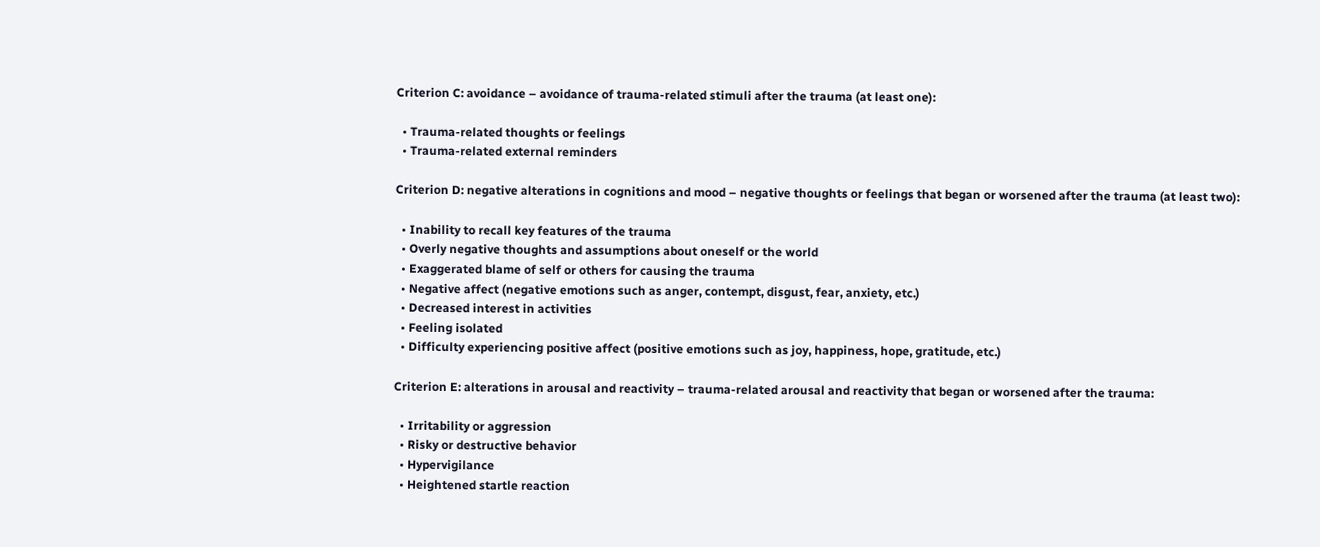Criterion C: avoidance – avoidance of trauma-related stimuli after the trauma (at least one):

  • Trauma-related thoughts or feelings
  • Trauma-related external reminders

Criterion D: negative alterations in cognitions and mood – negative thoughts or feelings that began or worsened after the trauma (at least two):

  • Inability to recall key features of the trauma
  • Overly negative thoughts and assumptions about oneself or the world
  • Exaggerated blame of self or others for causing the trauma
  • Negative affect (negative emotions such as anger, contempt, disgust, fear, anxiety, etc.)
  • Decreased interest in activities
  • Feeling isolated
  • Difficulty experiencing positive affect (positive emotions such as joy, happiness, hope, gratitude, etc.)

Criterion E: alterations in arousal and reactivity – trauma-related arousal and reactivity that began or worsened after the trauma:

  • Irritability or aggression
  • Risky or destructive behavior
  • Hypervigilance
  • Heightened startle reaction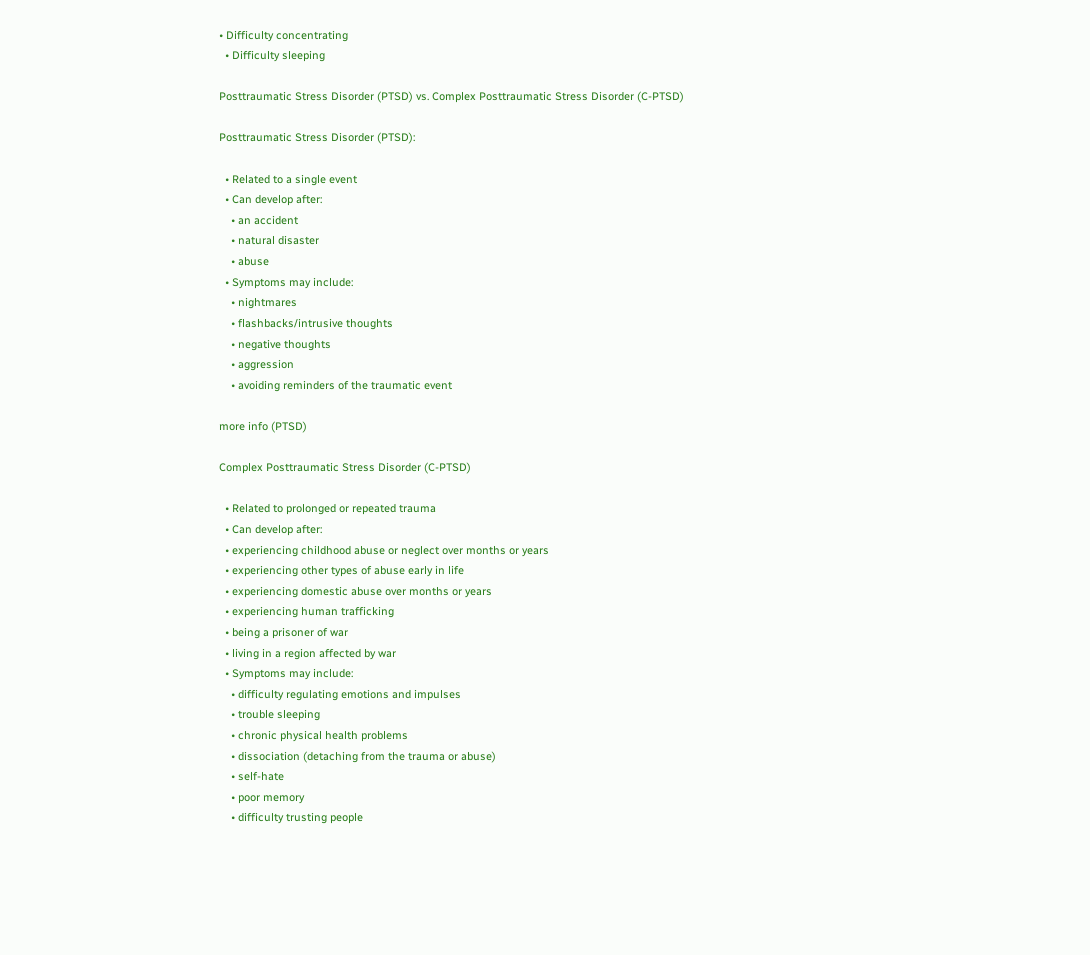• Difficulty concentrating
  • Difficulty sleeping

Posttraumatic Stress Disorder (PTSD) vs. Complex Posttraumatic Stress Disorder (C-PTSD)

Posttraumatic Stress Disorder (PTSD):

  • Related to a single event
  • Can develop after:
    • an accident
    • natural disaster
    • abuse
  • Symptoms may include:
    • nightmares
    • flashbacks/intrusive thoughts
    • negative thoughts
    • aggression
    • avoiding reminders of the traumatic event

more info (PTSD)

Complex Posttraumatic Stress Disorder (C-PTSD)

  • Related to prolonged or repeated trauma
  • Can develop after:
  • experiencing childhood abuse or neglect over months or years
  • experiencing other types of abuse early in life
  • experiencing domestic abuse over months or years
  • experiencing human trafficking
  • being a prisoner of war
  • living in a region affected by war
  • Symptoms may include:
    • difficulty regulating emotions and impulses
    • trouble sleeping
    • chronic physical health problems
    • dissociation (detaching from the trauma or abuse)
    • self-hate
    • poor memory
    • difficulty trusting people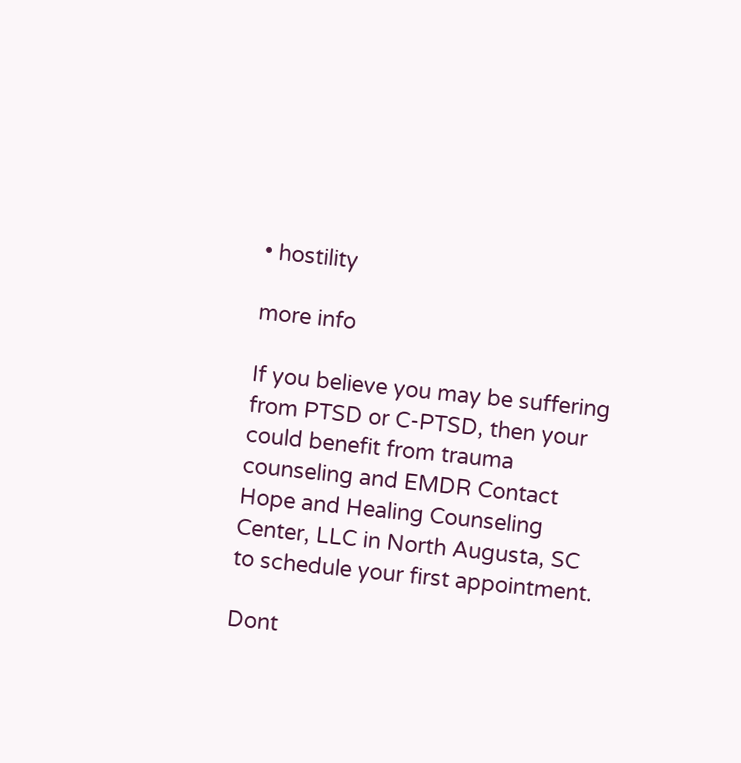• hostility

more info

If you believe you may be suffering from PTSD or C-PTSD, then your could benefit from trauma counseling and EMDR Contact Hope and Healing Counseling Center, LLC in North Augusta, SC to schedule your first appointment.

Dont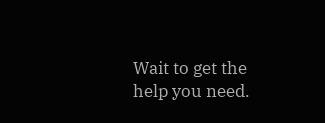Wait to get the help you need.